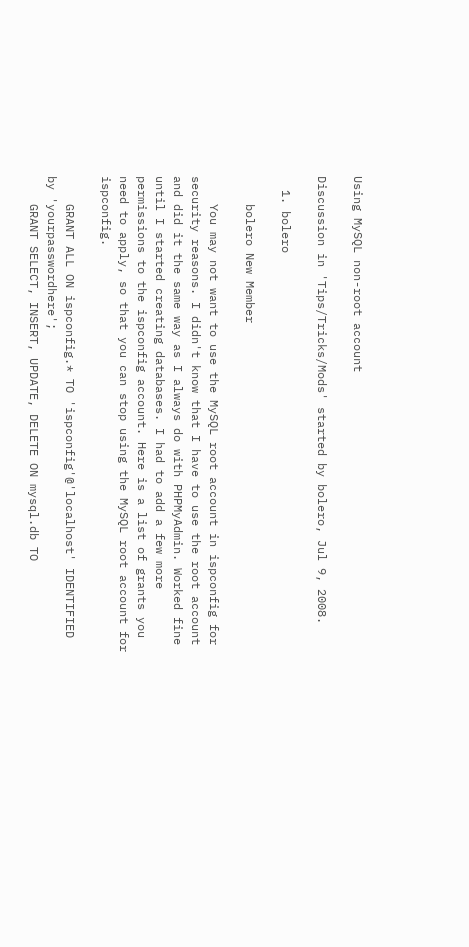Using MySQL non-root account

Discussion in 'Tips/Tricks/Mods' started by bolero, Jul 9, 2008.

  1. bolero

    bolero New Member

    You may not want to use the MySQL root account in ispconfig for security reasons. I didn't know that I have to use the root account and did it the same way as I always do with PHPMyAdmin. Worked fine until I started creating databases. I had to add a few more permissions to the ispconfig account. Here is a list of grants you need to apply, so that you can stop using the MySQL root account for ispconfig.

    GRANT ALL ON ispconfig.* TO 'ispconfig'@'localhost' IDENTIFIED by 'yourpasswordhere';
    GRANT SELECT, INSERT, UPDATE, DELETE ON mysql.db TO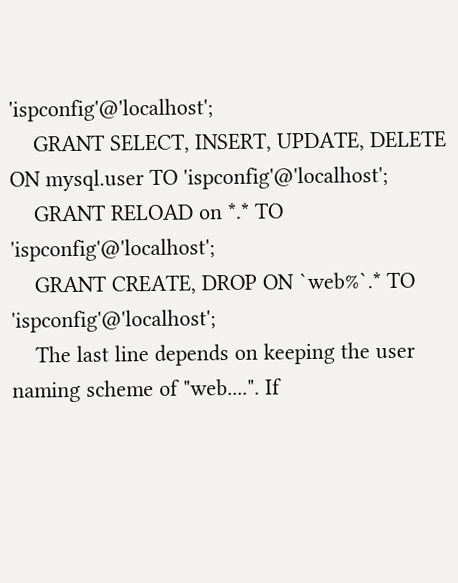'ispconfig'@'localhost';
    GRANT SELECT, INSERT, UPDATE, DELETE ON mysql.user TO 'ispconfig'@'localhost';
    GRANT RELOAD on *.* TO 'ispconfig'@'localhost';
    GRANT CREATE, DROP ON `web%`.* TO 'ispconfig'@'localhost';
    The last line depends on keeping the user naming scheme of "web....". If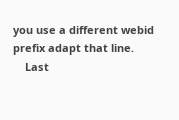you use a different webid prefix adapt that line.
    Last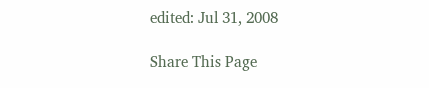edited: Jul 31, 2008

Share This Page